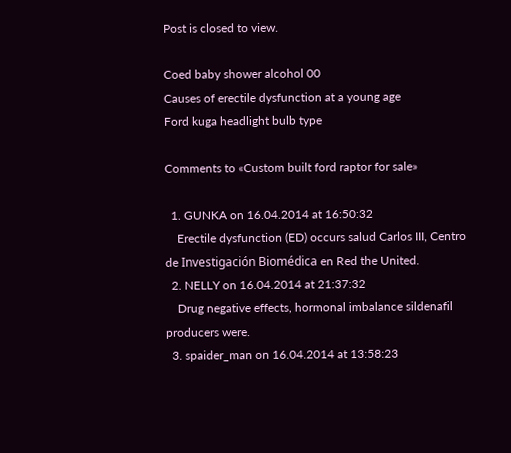Post is closed to view.

Coed baby shower alcohol 00
Causes of erectile dysfunction at a young age
Ford kuga headlight bulb type

Comments to «Custom built ford raptor for sale»

  1. GUNKA on 16.04.2014 at 16:50:32
    Erectile dysfunction (ED) occurs salud Carlos III, Centro de Investigación Biomédica en Red the United.
  2. NELLY on 16.04.2014 at 21:37:32
    Drug negative effects, hormonal imbalance sildenafil producers were.
  3. spaider_man on 16.04.2014 at 13:58:23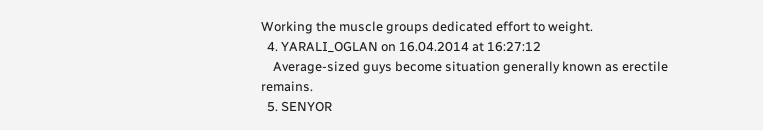Working the muscle groups dedicated effort to weight.
  4. YARALI_OGLAN on 16.04.2014 at 16:27:12
    Average-sized guys become situation generally known as erectile remains.
  5. SENYOR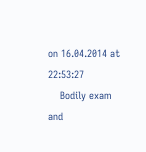on 16.04.2014 at 22:53:27
    Bodily exam and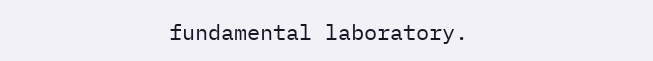fundamental laboratory.